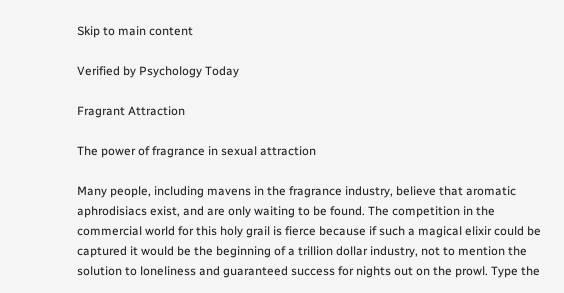Skip to main content

Verified by Psychology Today

Fragrant Attraction

The power of fragrance in sexual attraction

Many people, including mavens in the fragrance industry, believe that aromatic aphrodisiacs exist, and are only waiting to be found. The competition in the commercial world for this holy grail is fierce because if such a magical elixir could be captured it would be the beginning of a trillion dollar industry, not to mention the solution to loneliness and guaranteed success for nights out on the prowl. Type the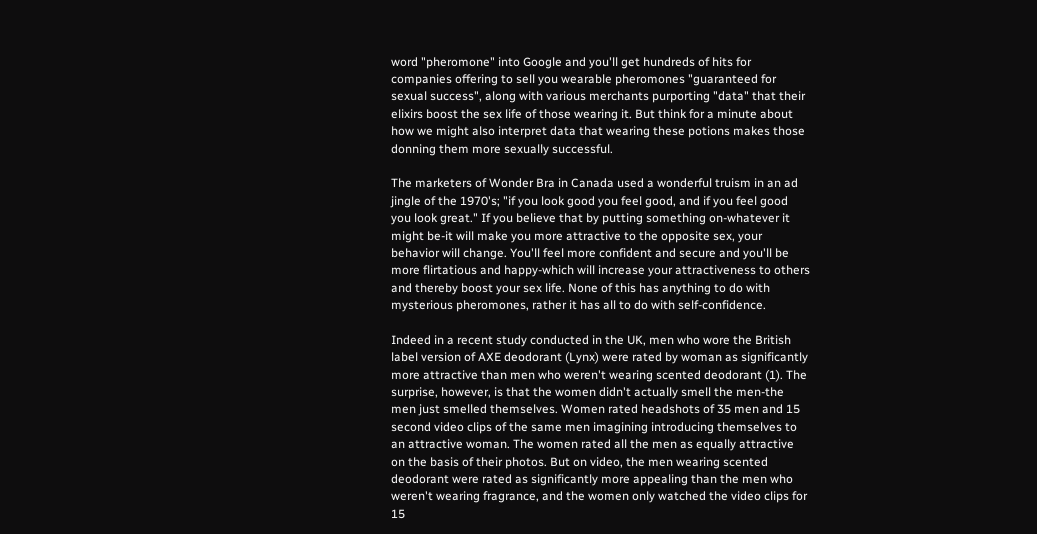word "pheromone" into Google and you'll get hundreds of hits for companies offering to sell you wearable pheromones "guaranteed for sexual success", along with various merchants purporting "data" that their elixirs boost the sex life of those wearing it. But think for a minute about how we might also interpret data that wearing these potions makes those donning them more sexually successful.

The marketers of Wonder Bra in Canada used a wonderful truism in an ad jingle of the 1970's; "if you look good you feel good, and if you feel good you look great." If you believe that by putting something on-whatever it might be-it will make you more attractive to the opposite sex, your behavior will change. You'll feel more confident and secure and you'll be more flirtatious and happy-which will increase your attractiveness to others and thereby boost your sex life. None of this has anything to do with mysterious pheromones, rather it has all to do with self-confidence.

Indeed in a recent study conducted in the UK, men who wore the British label version of AXE deodorant (Lynx) were rated by woman as significantly more attractive than men who weren't wearing scented deodorant (1). The surprise, however, is that the women didn't actually smell the men-the men just smelled themselves. Women rated headshots of 35 men and 15 second video clips of the same men imagining introducing themselves to an attractive woman. The women rated all the men as equally attractive on the basis of their photos. But on video, the men wearing scented deodorant were rated as significantly more appealing than the men who weren't wearing fragrance, and the women only watched the video clips for 15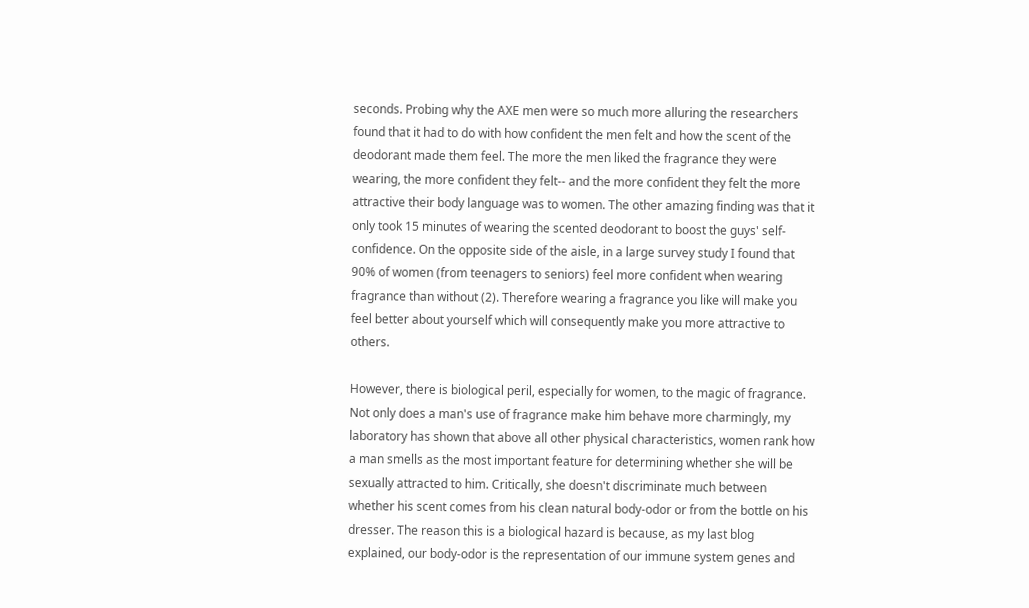seconds. Probing why the AXE men were so much more alluring the researchers found that it had to do with how confident the men felt and how the scent of the deodorant made them feel. The more the men liked the fragrance they were wearing, the more confident they felt-- and the more confident they felt the more attractive their body language was to women. The other amazing finding was that it only took 15 minutes of wearing the scented deodorant to boost the guys' self-confidence. On the opposite side of the aisle, in a large survey study I found that 90% of women (from teenagers to seniors) feel more confident when wearing fragrance than without (2). Therefore wearing a fragrance you like will make you feel better about yourself which will consequently make you more attractive to others.

However, there is biological peril, especially for women, to the magic of fragrance. Not only does a man's use of fragrance make him behave more charmingly, my laboratory has shown that above all other physical characteristics, women rank how a man smells as the most important feature for determining whether she will be sexually attracted to him. Critically, she doesn't discriminate much between whether his scent comes from his clean natural body-odor or from the bottle on his dresser. The reason this is a biological hazard is because, as my last blog explained, our body-odor is the representation of our immune system genes and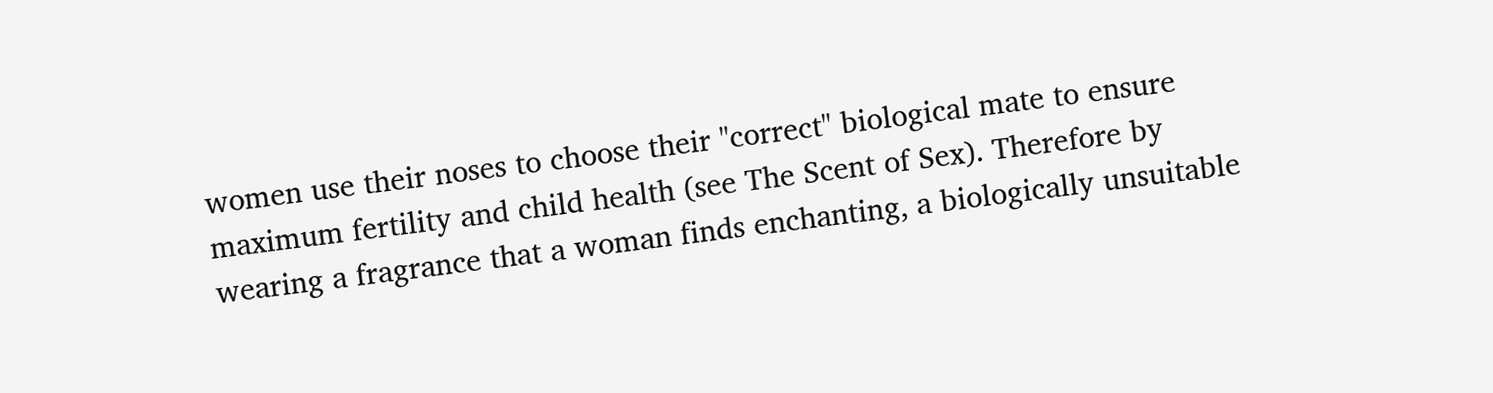women use their noses to choose their "correct" biological mate to ensure maximum fertility and child health (see The Scent of Sex). Therefore by wearing a fragrance that a woman finds enchanting, a biologically unsuitable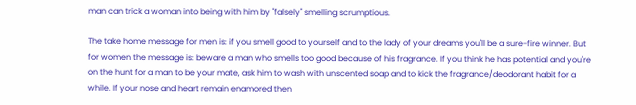man can trick a woman into being with him by "falsely" smelling scrumptious.

The take home message for men is: if you smell good to yourself and to the lady of your dreams you'll be a sure-fire winner. But for women the message is: beware a man who smells too good because of his fragrance. If you think he has potential and you're on the hunt for a man to be your mate, ask him to wash with unscented soap and to kick the fragrance/deodorant habit for a while. If your nose and heart remain enamored then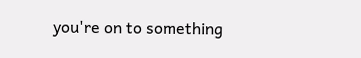you're on to something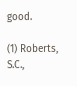good.

(1) Roberts, S.C.,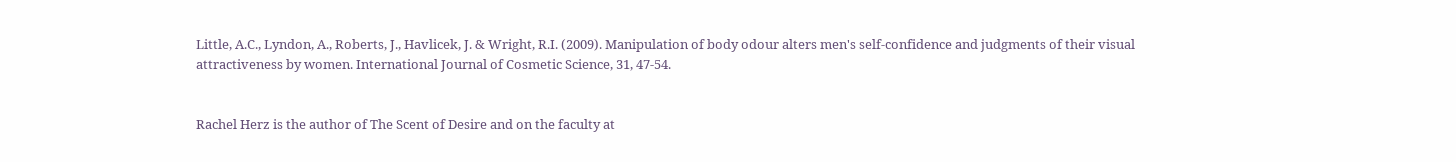Little, A.C., Lyndon, A., Roberts, J., Havlicek, J. & Wright, R.I. (2009). Manipulation of body odour alters men's self-confidence and judgments of their visual attractiveness by women. International Journal of Cosmetic Science, 31, 47-54.


Rachel Herz is the author of The Scent of Desire and on the faculty at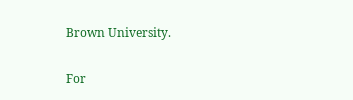Brown University.

For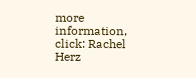more information, click: Rachel Herz